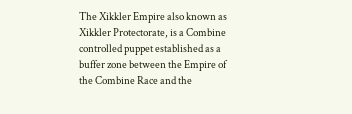The Xikkler Empire also known as Xikkler Protectorate, is a Combine controlled puppet established as a buffer zone between the Empire of the Combine Race and the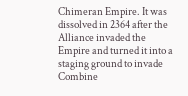Chimeran Empire. It was dissolved in 2364 after the Alliance invaded the Empire and turned it into a staging ground to invade Combine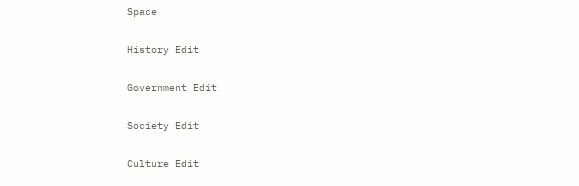Space

History Edit

Government Edit

Society Edit

Culture Edit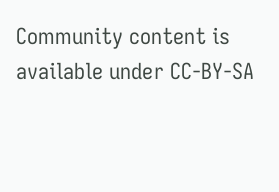Community content is available under CC-BY-SA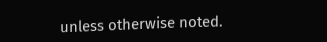unless otherwise noted.